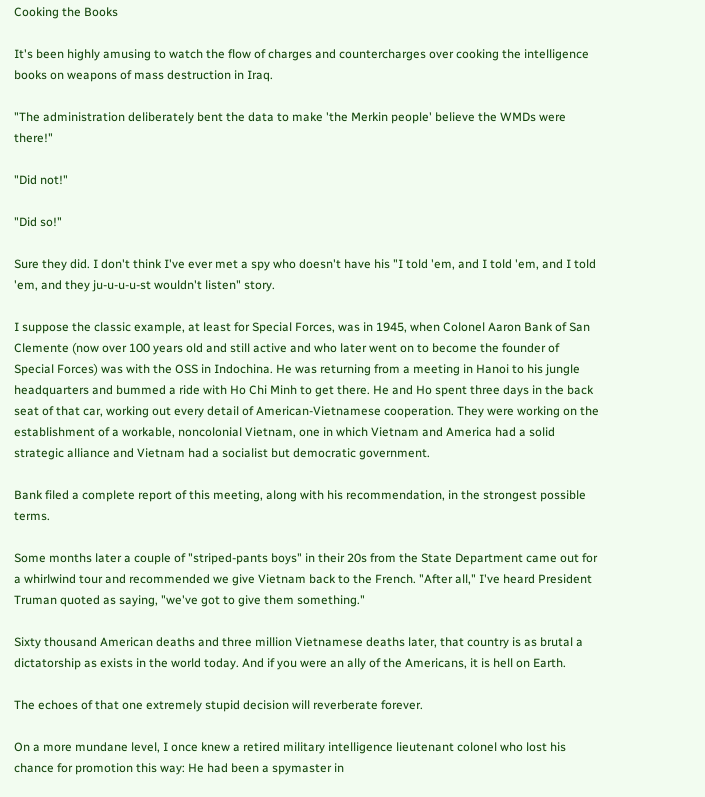Cooking the Books

It's been highly amusing to watch the flow of charges and countercharges over cooking the intelligence books on weapons of mass destruction in Iraq.

"The administration deliberately bent the data to make 'the Merkin people' believe the WMDs were there!"

"Did not!"

"Did so!"

Sure they did. I don't think I've ever met a spy who doesn't have his "I told 'em, and I told 'em, and I told 'em, and they ju-u-u-u-st wouldn't listen" story.

I suppose the classic example, at least for Special Forces, was in 1945, when Colonel Aaron Bank of San Clemente (now over 100 years old and still active and who later went on to become the founder of Special Forces) was with the OSS in Indochina. He was returning from a meeting in Hanoi to his jungle headquarters and bummed a ride with Ho Chi Minh to get there. He and Ho spent three days in the back seat of that car, working out every detail of American-Vietnamese cooperation. They were working on the establishment of a workable, noncolonial Vietnam, one in which Vietnam and America had a solid strategic alliance and Vietnam had a socialist but democratic government.

Bank filed a complete report of this meeting, along with his recommendation, in the strongest possible terms.

Some months later a couple of "striped-pants boys" in their 20s from the State Department came out for a whirlwind tour and recommended we give Vietnam back to the French. "After all," I've heard President Truman quoted as saying, "we've got to give them something."

Sixty thousand American deaths and three million Vietnamese deaths later, that country is as brutal a dictatorship as exists in the world today. And if you were an ally of the Americans, it is hell on Earth.

The echoes of that one extremely stupid decision will reverberate forever.

On a more mundane level, I once knew a retired military intelligence lieutenant colonel who lost his chance for promotion this way: He had been a spymaster in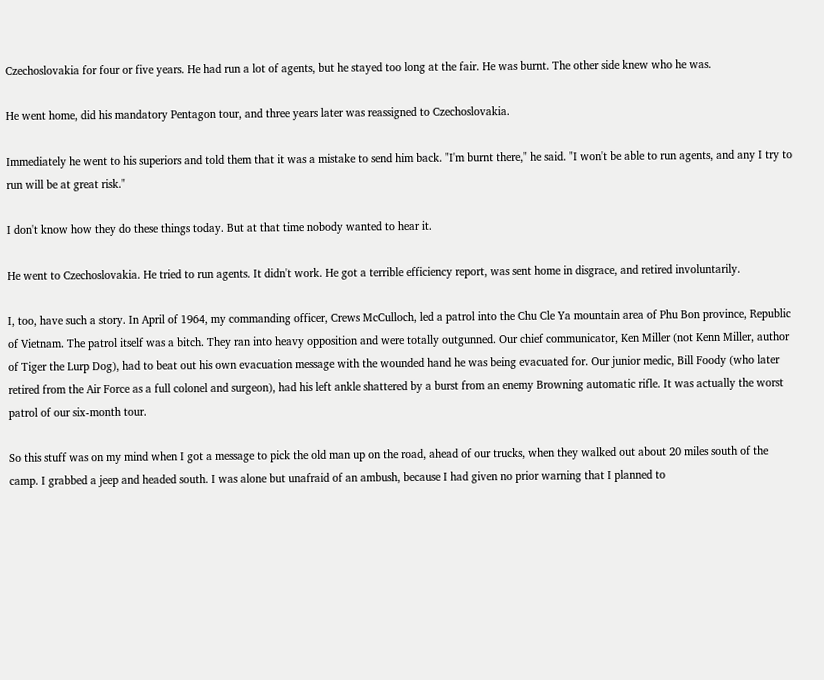Czechoslovakia for four or five years. He had run a lot of agents, but he stayed too long at the fair. He was burnt. The other side knew who he was.

He went home, did his mandatory Pentagon tour, and three years later was reassigned to Czechoslovakia.

Immediately he went to his superiors and told them that it was a mistake to send him back. "I'm burnt there," he said. "I won't be able to run agents, and any I try to run will be at great risk."

I don't know how they do these things today. But at that time nobody wanted to hear it.

He went to Czechoslovakia. He tried to run agents. It didn't work. He got a terrible efficiency report, was sent home in disgrace, and retired involuntarily.

I, too, have such a story. In April of 1964, my commanding officer, Crews McCulloch, led a patrol into the Chu Cle Ya mountain area of Phu Bon province, Republic of Vietnam. The patrol itself was a bitch. They ran into heavy opposition and were totally outgunned. Our chief communicator, Ken Miller (not Kenn Miller, author of Tiger the Lurp Dog), had to beat out his own evacuation message with the wounded hand he was being evacuated for. Our junior medic, Bill Foody (who later retired from the Air Force as a full colonel and surgeon), had his left ankle shattered by a burst from an enemy Browning automatic rifle. It was actually the worst patrol of our six-month tour.

So this stuff was on my mind when I got a message to pick the old man up on the road, ahead of our trucks, when they walked out about 20 miles south of the camp. I grabbed a jeep and headed south. I was alone but unafraid of an ambush, because I had given no prior warning that I planned to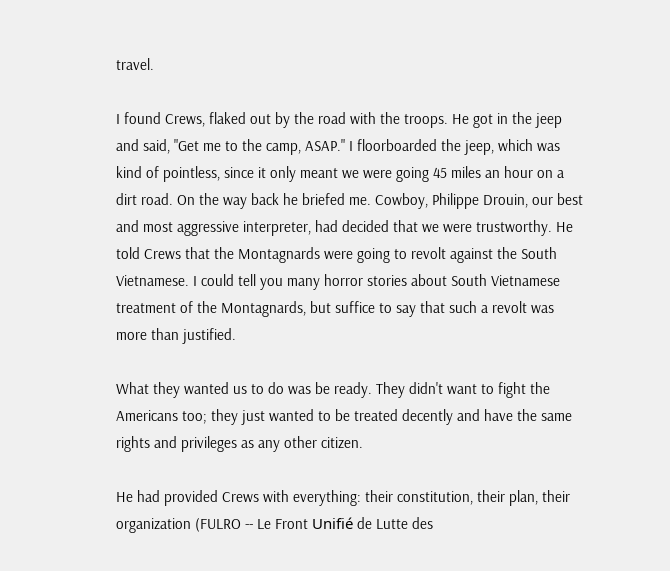travel.

I found Crews, flaked out by the road with the troops. He got in the jeep and said, "Get me to the camp, ASAP." I floorboarded the jeep, which was kind of pointless, since it only meant we were going 45 miles an hour on a dirt road. On the way back he briefed me. Cowboy, Philippe Drouin, our best and most aggressive interpreter, had decided that we were trustworthy. He told Crews that the Montagnards were going to revolt against the South Vietnamese. I could tell you many horror stories about South Vietnamese treatment of the Montagnards, but suffice to say that such a revolt was more than justified.

What they wanted us to do was be ready. They didn't want to fight the Americans too; they just wanted to be treated decently and have the same rights and privileges as any other citizen.

He had provided Crews with everything: their constitution, their plan, their organization (FULRO -- Le Front Unifié de Lutte des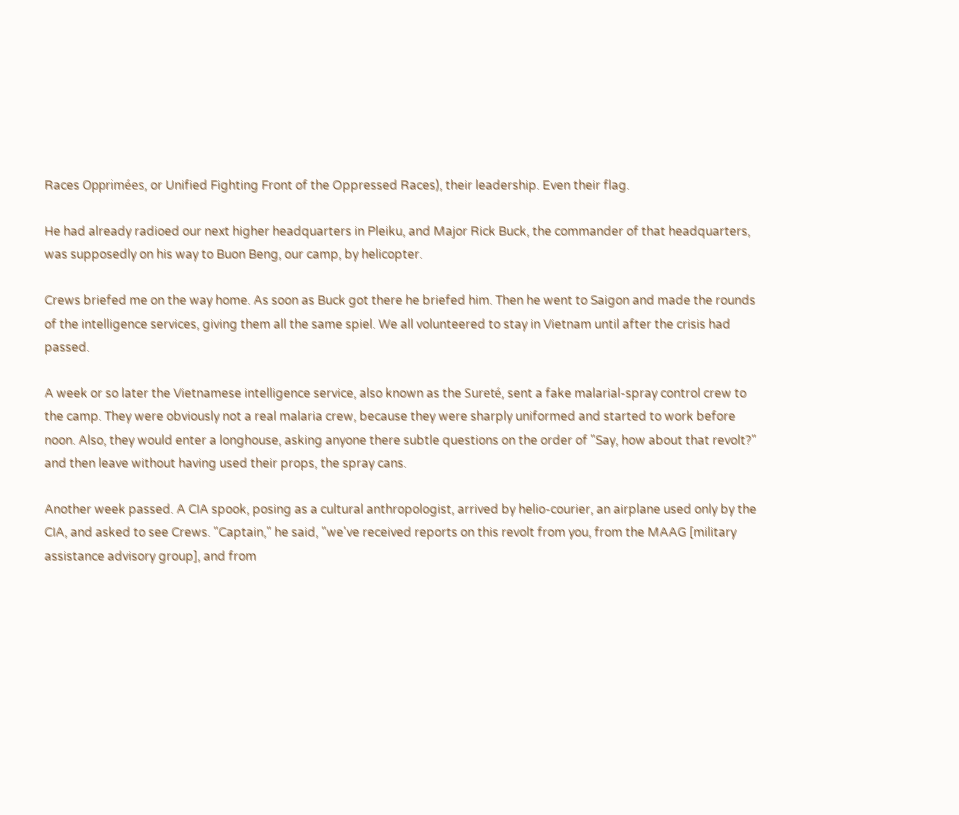Races Opprimées, or Unified Fighting Front of the Oppressed Races), their leadership. Even their flag.

He had already radioed our next higher headquarters in Pleiku, and Major Rick Buck, the commander of that headquarters, was supposedly on his way to Buon Beng, our camp, by helicopter.

Crews briefed me on the way home. As soon as Buck got there he briefed him. Then he went to Saigon and made the rounds of the intelligence services, giving them all the same spiel. We all volunteered to stay in Vietnam until after the crisis had passed.

A week or so later the Vietnamese intelligence service, also known as the Sureté, sent a fake malarial-spray control crew to the camp. They were obviously not a real malaria crew, because they were sharply uniformed and started to work before noon. Also, they would enter a longhouse, asking anyone there subtle questions on the order of "Say, how about that revolt?" and then leave without having used their props, the spray cans.

Another week passed. A CIA spook, posing as a cultural anthropologist, arrived by helio-courier, an airplane used only by the CIA, and asked to see Crews. "Captain," he said, "we've received reports on this revolt from you, from the MAAG [military assistance advisory group], and from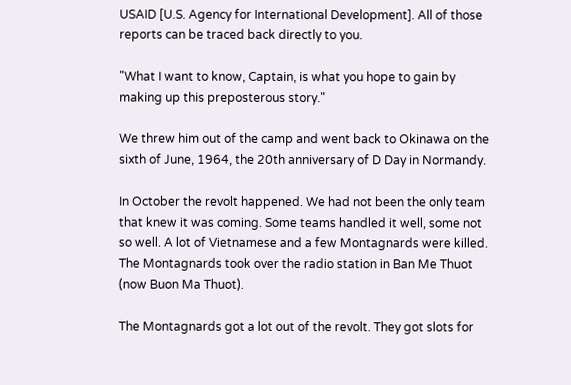USAID [U.S. Agency for International Development]. All of those reports can be traced back directly to you.

"What I want to know, Captain, is what you hope to gain by making up this preposterous story."

We threw him out of the camp and went back to Okinawa on the sixth of June, 1964, the 20th anniversary of D Day in Normandy.

In October the revolt happened. We had not been the only team that knew it was coming. Some teams handled it well, some not so well. A lot of Vietnamese and a few Montagnards were killed. The Montagnards took over the radio station in Ban Me Thuot (now Buon Ma Thuot).

The Montagnards got a lot out of the revolt. They got slots for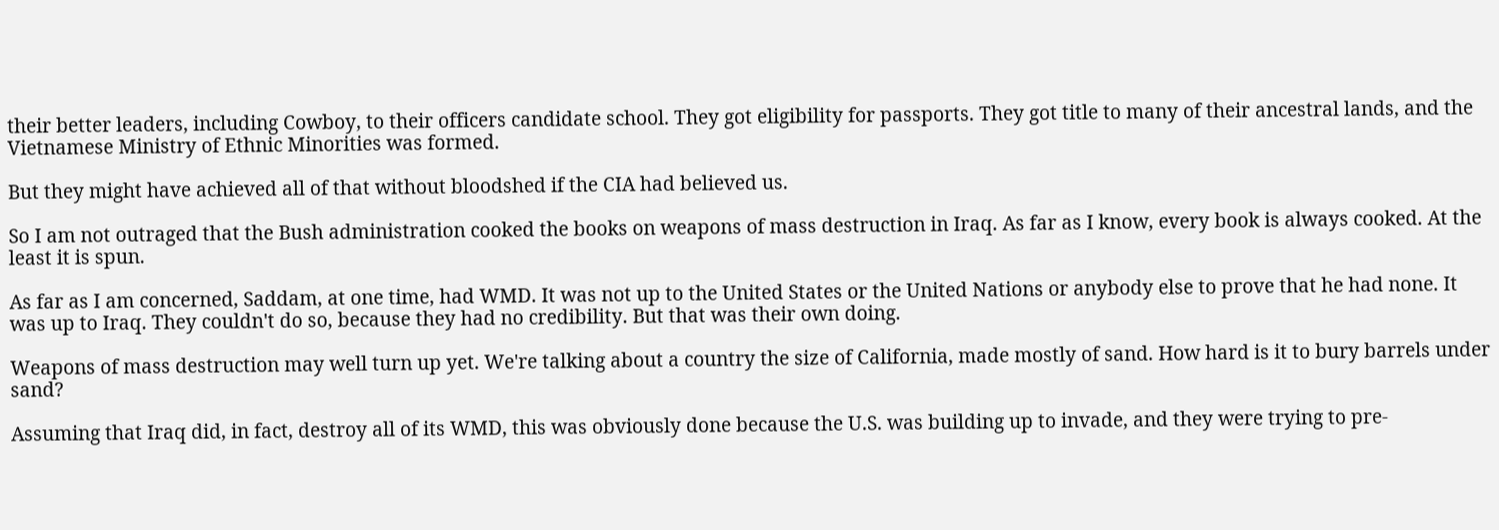their better leaders, including Cowboy, to their officers candidate school. They got eligibility for passports. They got title to many of their ancestral lands, and the Vietnamese Ministry of Ethnic Minorities was formed.

But they might have achieved all of that without bloodshed if the CIA had believed us.

So I am not outraged that the Bush administration cooked the books on weapons of mass destruction in Iraq. As far as I know, every book is always cooked. At the least it is spun.

As far as I am concerned, Saddam, at one time, had WMD. It was not up to the United States or the United Nations or anybody else to prove that he had none. It was up to Iraq. They couldn't do so, because they had no credibility. But that was their own doing.

Weapons of mass destruction may well turn up yet. We're talking about a country the size of California, made mostly of sand. How hard is it to bury barrels under sand?

Assuming that Iraq did, in fact, destroy all of its WMD, this was obviously done because the U.S. was building up to invade, and they were trying to pre-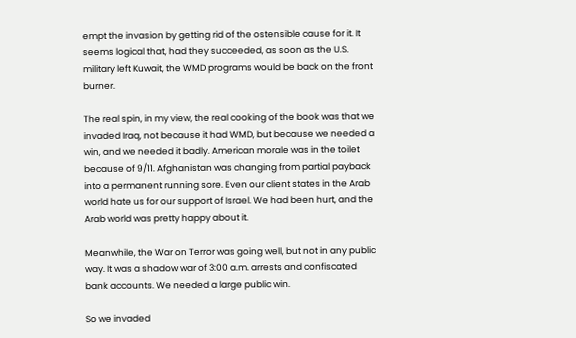empt the invasion by getting rid of the ostensible cause for it. It seems logical that, had they succeeded, as soon as the U.S. military left Kuwait, the WMD programs would be back on the front burner.

The real spin, in my view, the real cooking of the book was that we invaded Iraq, not because it had WMD, but because we needed a win, and we needed it badly. American morale was in the toilet because of 9/11. Afghanistan was changing from partial payback into a permanent running sore. Even our client states in the Arab world hate us for our support of Israel. We had been hurt, and the Arab world was pretty happy about it.

Meanwhile, the War on Terror was going well, but not in any public way. It was a shadow war of 3:00 a.m. arrests and confiscated bank accounts. We needed a large public win.

So we invaded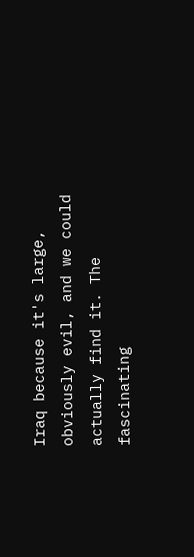Iraq because it's large, obviously evil, and we could actually find it. The fascinating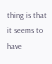thing is that it seems to have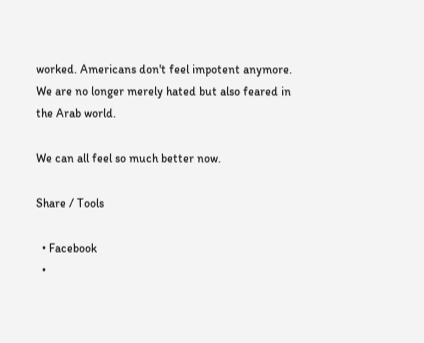worked. Americans don't feel impotent anymore. We are no longer merely hated but also feared in the Arab world.

We can all feel so much better now.

Share / Tools

  • Facebook
  •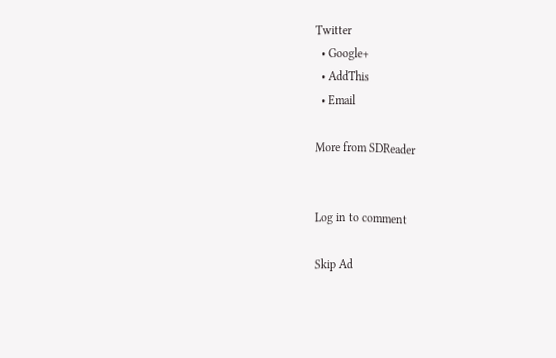Twitter
  • Google+
  • AddThis
  • Email

More from SDReader


Log in to comment

Skip Ad